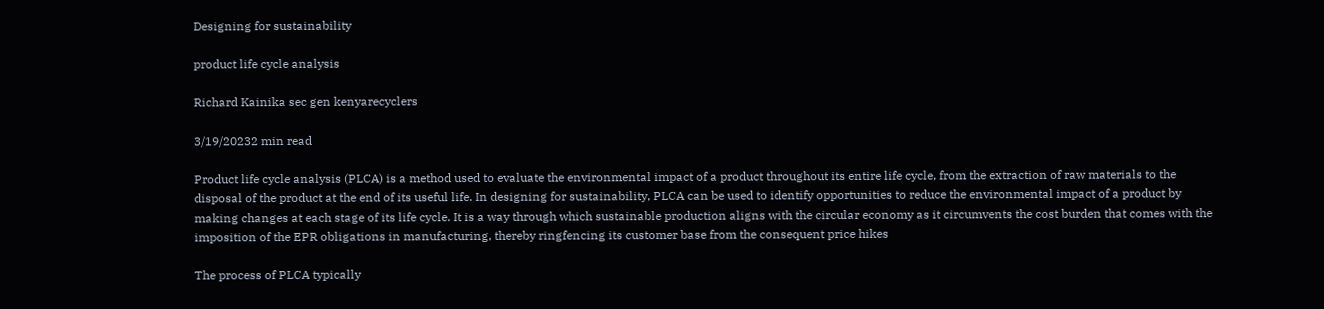Designing for sustainability

product life cycle analysis

Richard Kainika sec gen kenyarecyclers

3/19/20232 min read

Product life cycle analysis (PLCA) is a method used to evaluate the environmental impact of a product throughout its entire life cycle, from the extraction of raw materials to the disposal of the product at the end of its useful life. In designing for sustainability, PLCA can be used to identify opportunities to reduce the environmental impact of a product by making changes at each stage of its life cycle. It is a way through which sustainable production aligns with the circular economy as it circumvents the cost burden that comes with the imposition of the EPR obligations in manufacturing, thereby ringfencing its customer base from the consequent price hikes

The process of PLCA typically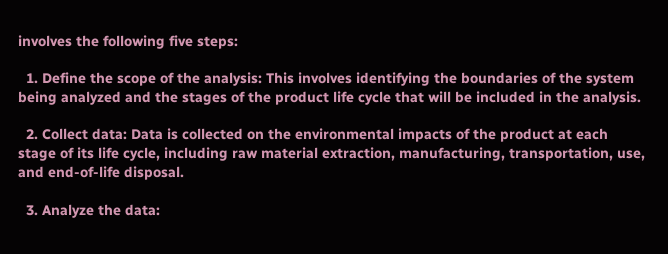involves the following five steps:

  1. Define the scope of the analysis: This involves identifying the boundaries of the system being analyzed and the stages of the product life cycle that will be included in the analysis.

  2. Collect data: Data is collected on the environmental impacts of the product at each stage of its life cycle, including raw material extraction, manufacturing, transportation, use, and end-of-life disposal.

  3. Analyze the data: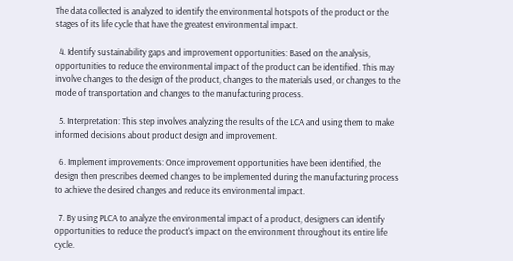The data collected is analyzed to identify the environmental hotspots of the product or the stages of its life cycle that have the greatest environmental impact.

  4. Identify sustainability gaps and improvement opportunities: Based on the analysis, opportunities to reduce the environmental impact of the product can be identified. This may involve changes to the design of the product, changes to the materials used, or changes to the mode of transportation and changes to the manufacturing process.

  5. Interpretation: This step involves analyzing the results of the LCA and using them to make informed decisions about product design and improvement.

  6. Implement improvements: Once improvement opportunities have been identified, the design then prescribes deemed changes to be implemented during the manufacturing process to achieve the desired changes and reduce its environmental impact.

  7. By using PLCA to analyze the environmental impact of a product, designers can identify opportunities to reduce the product's impact on the environment throughout its entire life cycle.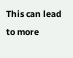This can lead to more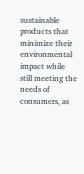sustainable products that minimize their environmental impact while still meeting the needs of consumers, as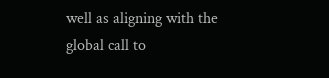well as aligning with the global call to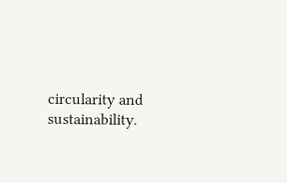circularity and sustainability.